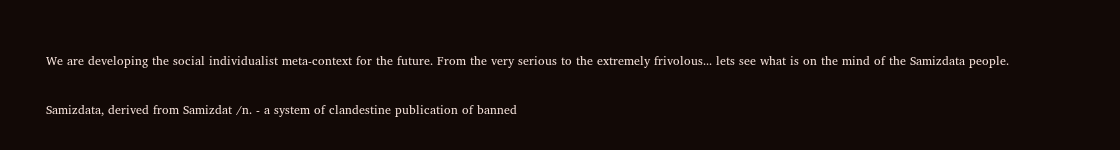We are developing the social individualist meta-context for the future. From the very serious to the extremely frivolous... lets see what is on the mind of the Samizdata people.

Samizdata, derived from Samizdat /n. - a system of clandestine publication of banned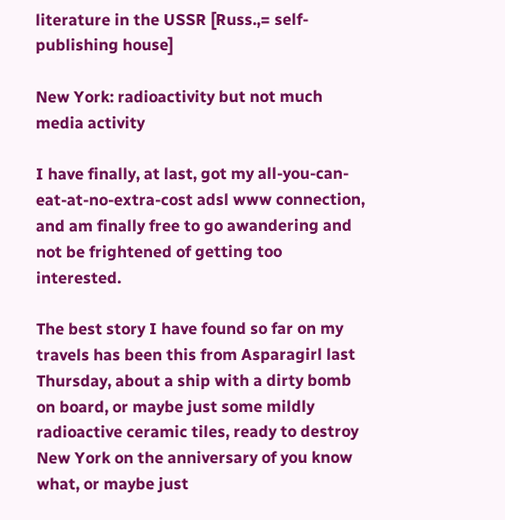literature in the USSR [Russ.,= self-publishing house]

New York: radioactivity but not much media activity

I have finally, at last, got my all-you-can-eat-at-no-extra-cost adsl www connection, and am finally free to go awandering and not be frightened of getting too interested.

The best story I have found so far on my travels has been this from Asparagirl last Thursday, about a ship with a dirty bomb on board, or maybe just some mildly radioactive ceramic tiles, ready to destroy New York on the anniversary of you know what, or maybe just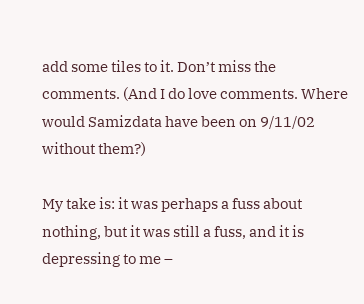add some tiles to it. Don’t miss the comments. (And I do love comments. Where would Samizdata have been on 9/11/02 without them?)

My take is: it was perhaps a fuss about nothing, but it was still a fuss, and it is depressing to me –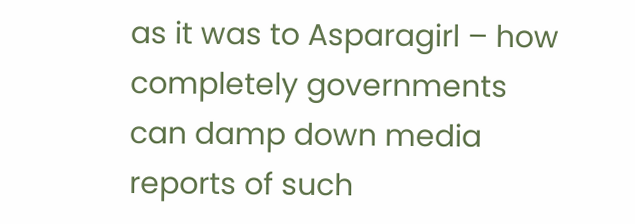as it was to Asparagirl – how completely governments can damp down media reports of such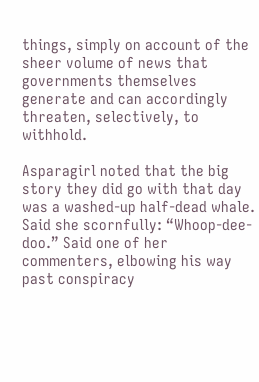things, simply on account of the sheer volume of news that governments themselves generate and can accordingly threaten, selectively, to withhold.

Asparagirl noted that the big story they did go with that day was a washed-up half-dead whale. Said she scornfully: “Whoop-dee-doo.” Said one of her commenters, elbowing his way past conspiracy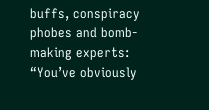buffs, conspiracy phobes and bomb-making experts: “You’ve obviously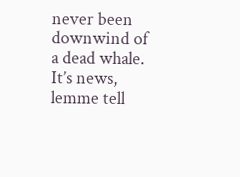never been downwind of a dead whale. It’s news, lemme tell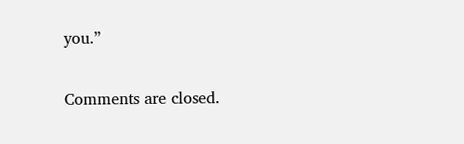you.”

Comments are closed.